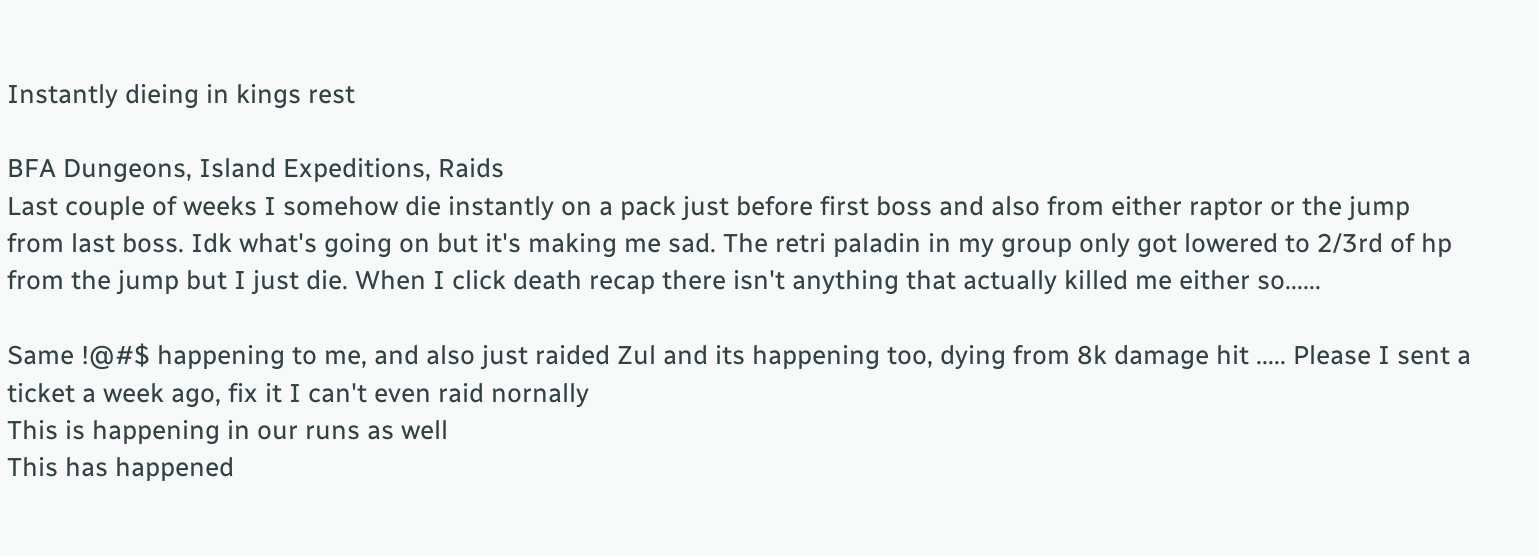Instantly dieing in kings rest

BFA Dungeons, Island Expeditions, Raids
Last couple of weeks I somehow die instantly on a pack just before first boss and also from either raptor or the jump from last boss. Idk what's going on but it's making me sad. The retri paladin in my group only got lowered to 2/3rd of hp from the jump but I just die. When I click death recap there isn't anything that actually killed me either so......

Same !@#$ happening to me, and also just raided Zul and its happening too, dying from 8k damage hit ..... Please I sent a ticket a week ago, fix it I can't even raid nornally
This is happening in our runs as well
This has happened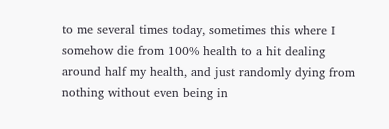to me several times today, sometimes this where I somehow die from 100% health to a hit dealing around half my health, and just randomly dying from nothing without even being in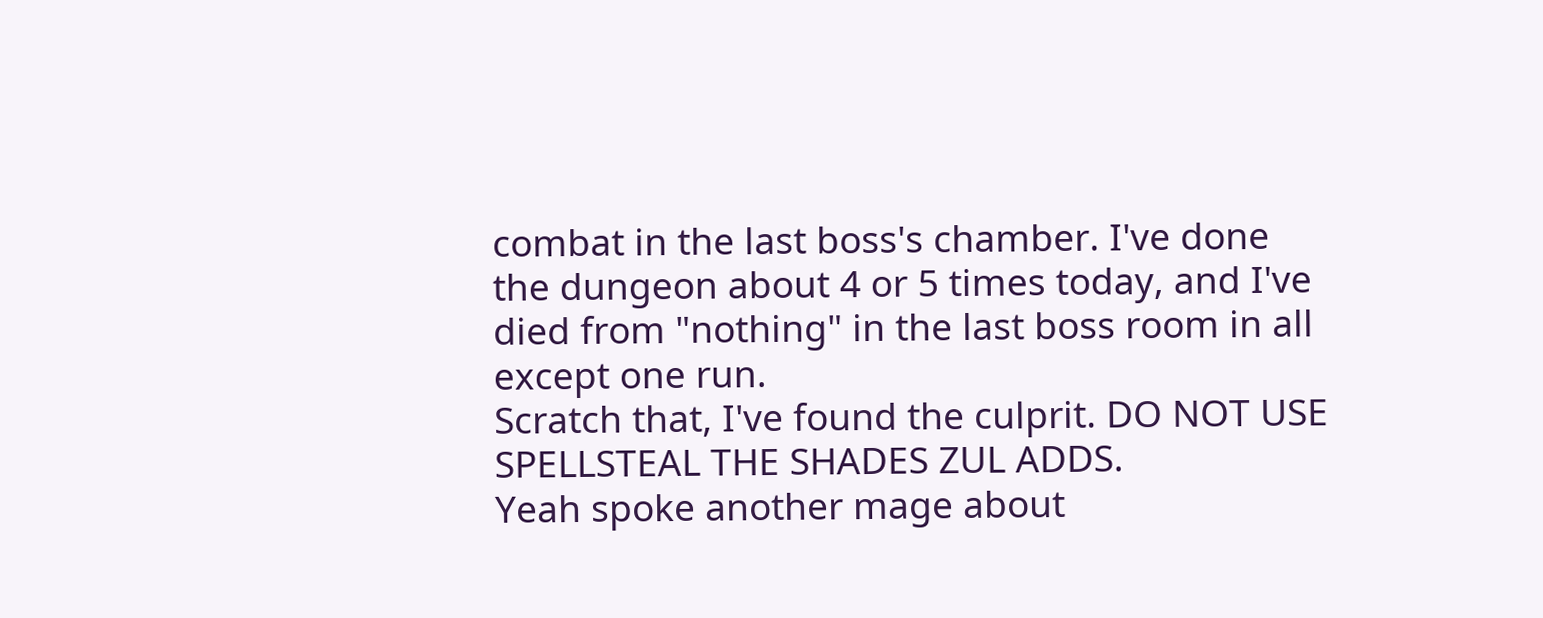combat in the last boss's chamber. I've done the dungeon about 4 or 5 times today, and I've died from "nothing" in the last boss room in all except one run.
Scratch that, I've found the culprit. DO NOT USE SPELLSTEAL THE SHADES ZUL ADDS.
Yeah spoke another mage about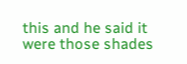this and he said it were those shades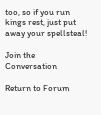too, so if you run kings rest, just put away your spellsteal!

Join the Conversation

Return to Forum